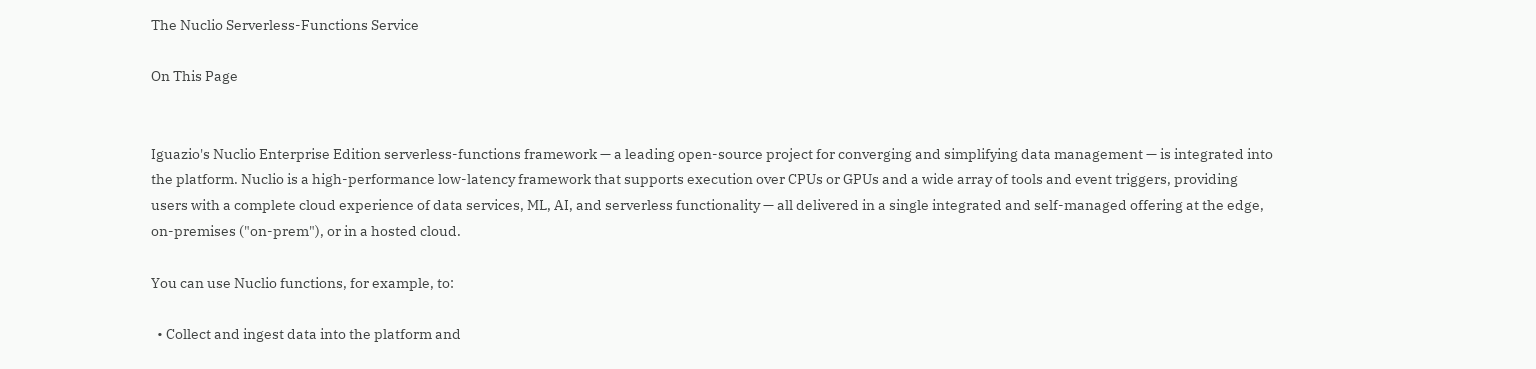The Nuclio Serverless-Functions Service

On This Page


Iguazio's Nuclio Enterprise Edition serverless-functions framework — a leading open-source project for converging and simplifying data management — is integrated into the platform. Nuclio is a high-performance low-latency framework that supports execution over CPUs or GPUs and a wide array of tools and event triggers, providing users with a complete cloud experience of data services, ML, AI, and serverless functionality — all delivered in a single integrated and self-managed offering at the edge, on-premises ("on-prem"), or in a hosted cloud.

You can use Nuclio functions, for example, to:

  • Collect and ingest data into the platform and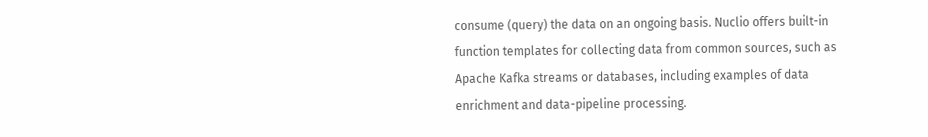consume (query) the data on an ongoing basis. Nuclio offers built-in function templates for collecting data from common sources, such as Apache Kafka streams or databases, including examples of data enrichment and data-pipeline processing.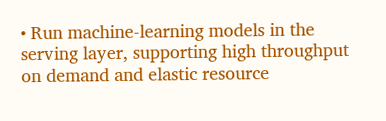• Run machine-learning models in the serving layer, supporting high throughput on demand and elastic resource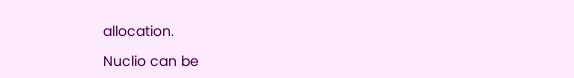allocation.

Nuclio can be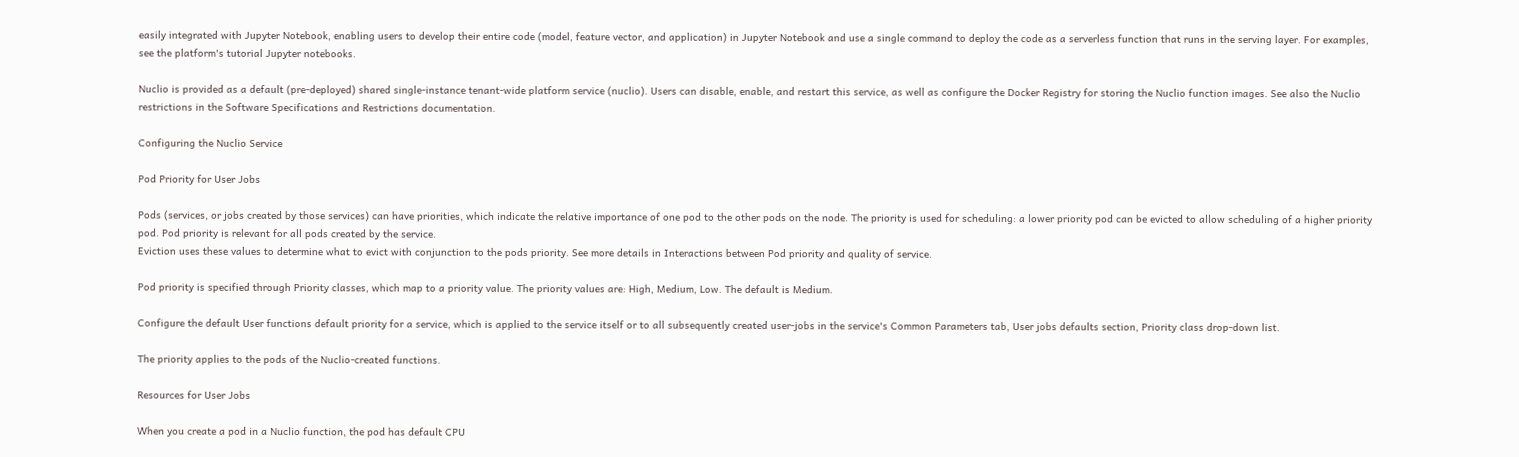easily integrated with Jupyter Notebook, enabling users to develop their entire code (model, feature vector, and application) in Jupyter Notebook and use a single command to deploy the code as a serverless function that runs in the serving layer. For examples, see the platform's tutorial Jupyter notebooks.

Nuclio is provided as a default (pre-deployed) shared single-instance tenant-wide platform service (nuclio). Users can disable, enable, and restart this service, as well as configure the Docker Registry for storing the Nuclio function images. See also the Nuclio restrictions in the Software Specifications and Restrictions documentation.

Configuring the Nuclio Service

Pod Priority for User Jobs

Pods (services, or jobs created by those services) can have priorities, which indicate the relative importance of one pod to the other pods on the node. The priority is used for scheduling: a lower priority pod can be evicted to allow scheduling of a higher priority pod. Pod priority is relevant for all pods created by the service.
Eviction uses these values to determine what to evict with conjunction to the pods priority. See more details in Interactions between Pod priority and quality of service.

Pod priority is specified through Priority classes, which map to a priority value. The priority values are: High, Medium, Low. The default is Medium.

Configure the default User functions default priority for a service, which is applied to the service itself or to all subsequently created user-jobs in the service's Common Parameters tab, User jobs defaults section, Priority class drop-down list.

The priority applies to the pods of the Nuclio-created functions.

Resources for User Jobs

When you create a pod in a Nuclio function, the pod has default CPU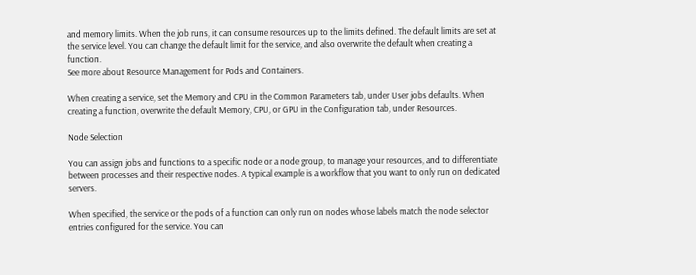and memory limits. When the job runs, it can consume resources up to the limits defined. The default limits are set at the service level. You can change the default limit for the service, and also overwrite the default when creating a function.
See more about Resource Management for Pods and Containers.

When creating a service, set the Memory and CPU in the Common Parameters tab, under User jobs defaults. When creating a function, overwrite the default Memory, CPU, or GPU in the Configuration tab, under Resources.

Node Selection

You can assign jobs and functions to a specific node or a node group, to manage your resources, and to differentiate between processes and their respective nodes. A typical example is a workflow that you want to only run on dedicated servers.

When specified, the service or the pods of a function can only run on nodes whose labels match the node selector entries configured for the service. You can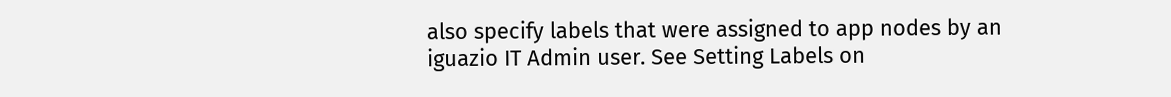also specify labels that were assigned to app nodes by an iguazio IT Admin user. See Setting Labels on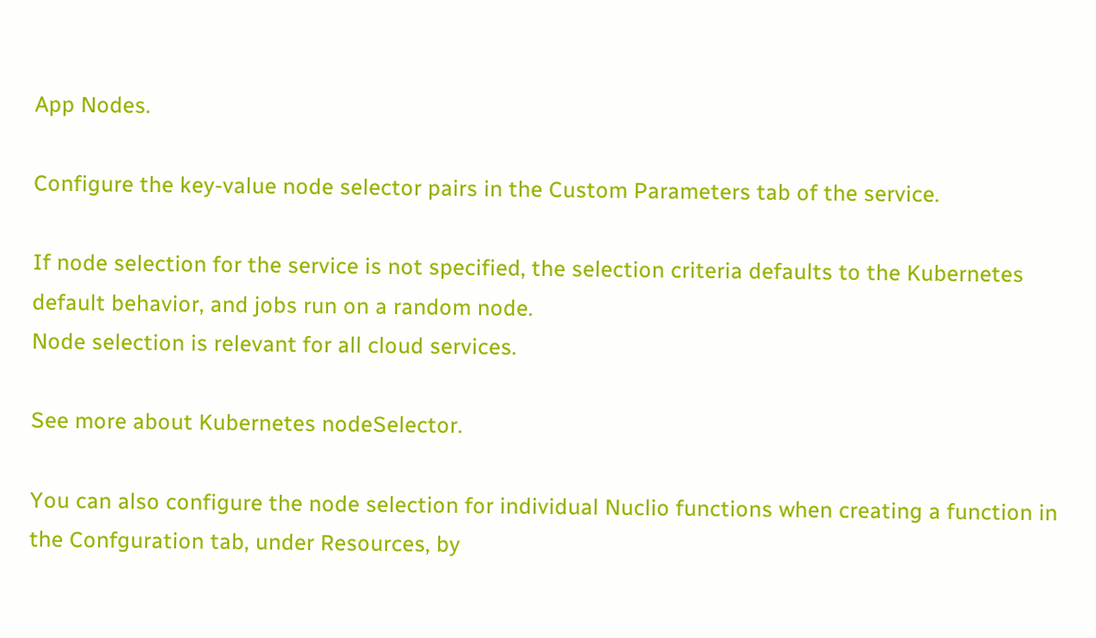App Nodes.

Configure the key-value node selector pairs in the Custom Parameters tab of the service.

If node selection for the service is not specified, the selection criteria defaults to the Kubernetes default behavior, and jobs run on a random node.
Node selection is relevant for all cloud services.

See more about Kubernetes nodeSelector.

You can also configure the node selection for individual Nuclio functions when creating a function in the Confguration tab, under Resources, by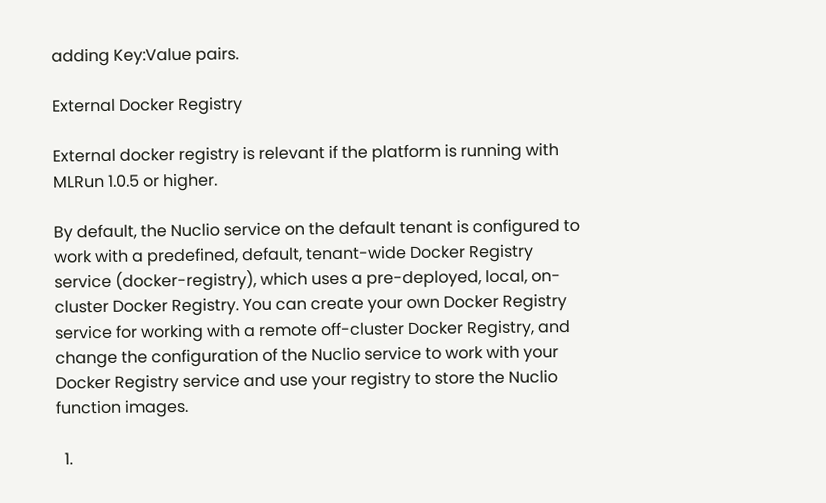adding Key:Value pairs.

External Docker Registry

External docker registry is relevant if the platform is running with MLRun 1.0.5 or higher.

By default, the Nuclio service on the default tenant is configured to work with a predefined, default, tenant-wide Docker Registry service (docker-registry), which uses a pre-deployed, local, on-cluster Docker Registry. You can create your own Docker Registry service for working with a remote off-cluster Docker Registry, and change the configuration of the Nuclio service to work with your Docker Registry service and use your registry to store the Nuclio function images.

  1.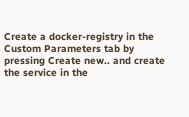Create a docker-registry in the Custom Parameters tab by pressing Create new.. and create the service in the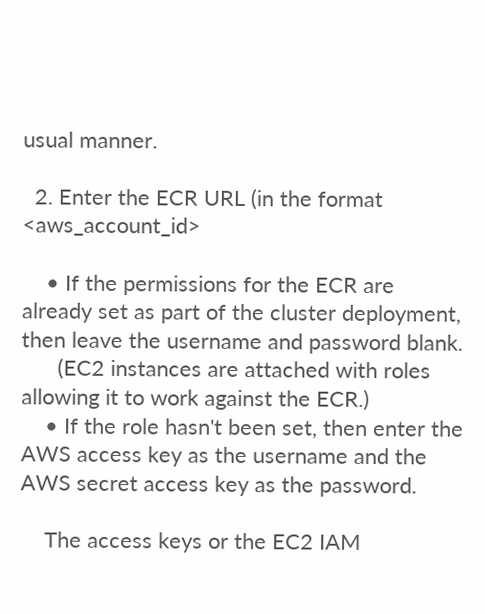usual manner.

  2. Enter the ECR URL (in the format <aws_account_id>

    • If the permissions for the ECR are already set as part of the cluster deployment, then leave the username and password blank.
      (EC2 instances are attached with roles allowing it to work against the ECR.)
    • If the role hasn't been set, then enter the AWS access key as the username and the AWS secret access key as the password.

    The access keys or the EC2 IAM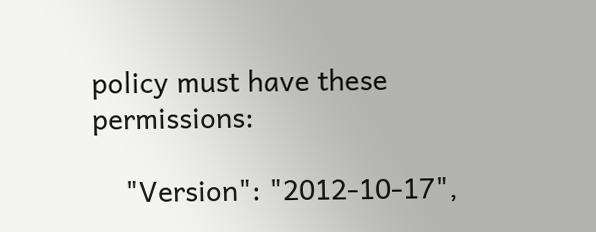policy must have these permissions:

    "Version": "2012-10-17",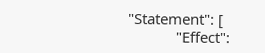"Statement": [
            "Effect":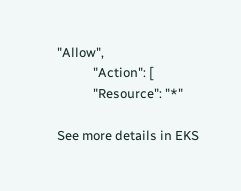"Allow",
            "Action": [
            "Resource": "*"

See more details in EKS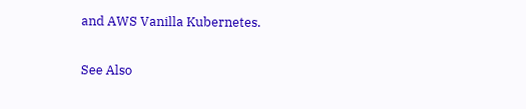and AWS Vanilla Kubernetes.

See Also